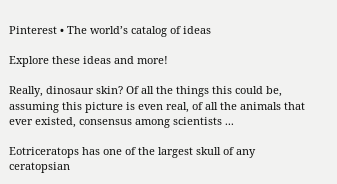Pinterest • The world’s catalog of ideas

Explore these ideas and more!

Really, dinosaur skin? Of all the things this could be, assuming this picture is even real, of all the animals that ever existed, consensus among scientists ...

Eotriceratops has one of the largest skull of any ceratopsian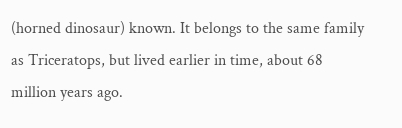(horned dinosaur) known. It belongs to the same family as Triceratops, but lived earlier in time, about 68 million years ago.